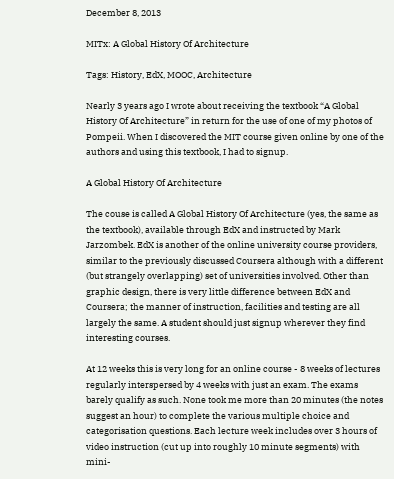December 8, 2013

MITx: A Global History Of Architecture

Tags: History, EdX, MOOC, Architecture

Nearly 3 years ago I wrote about receiving the textbook “A Global History Of Architecture” in return for the use of one of my photos of Pompeii. When I discovered the MIT course given online by one of the authors and using this textbook, I had to signup.

A Global History Of Architecture

The couse is called A Global History Of Architecture (yes, the same as the textbook), available through EdX and instructed by Mark Jarzombek. EdX is another of the online university course providers, similar to the previously discussed Coursera although with a different (but strangely overlapping) set of universities involved. Other than graphic design, there is very little difference between EdX and Coursera; the manner of instruction, facilities and testing are all largely the same. A student should just signup wherever they find interesting courses.

At 12 weeks this is very long for an online course - 8 weeks of lectures regularly interspersed by 4 weeks with just an exam. The exams barely qualify as such. None took me more than 20 minutes (the notes suggest an hour) to complete the various multiple choice and categorisation questions. Each lecture week includes over 3 hours of video instruction (cut up into roughly 10 minute segments) with mini-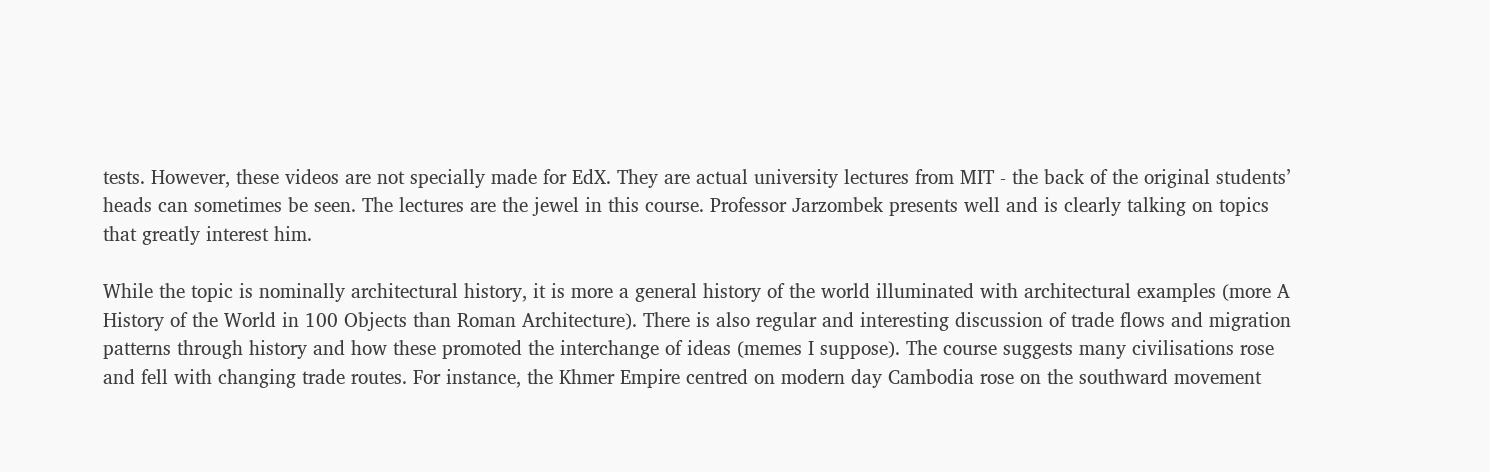tests. However, these videos are not specially made for EdX. They are actual university lectures from MIT - the back of the original students’ heads can sometimes be seen. The lectures are the jewel in this course. Professor Jarzombek presents well and is clearly talking on topics that greatly interest him.

While the topic is nominally architectural history, it is more a general history of the world illuminated with architectural examples (more A History of the World in 100 Objects than Roman Architecture). There is also regular and interesting discussion of trade flows and migration patterns through history and how these promoted the interchange of ideas (memes I suppose). The course suggests many civilisations rose and fell with changing trade routes. For instance, the Khmer Empire centred on modern day Cambodia rose on the southward movement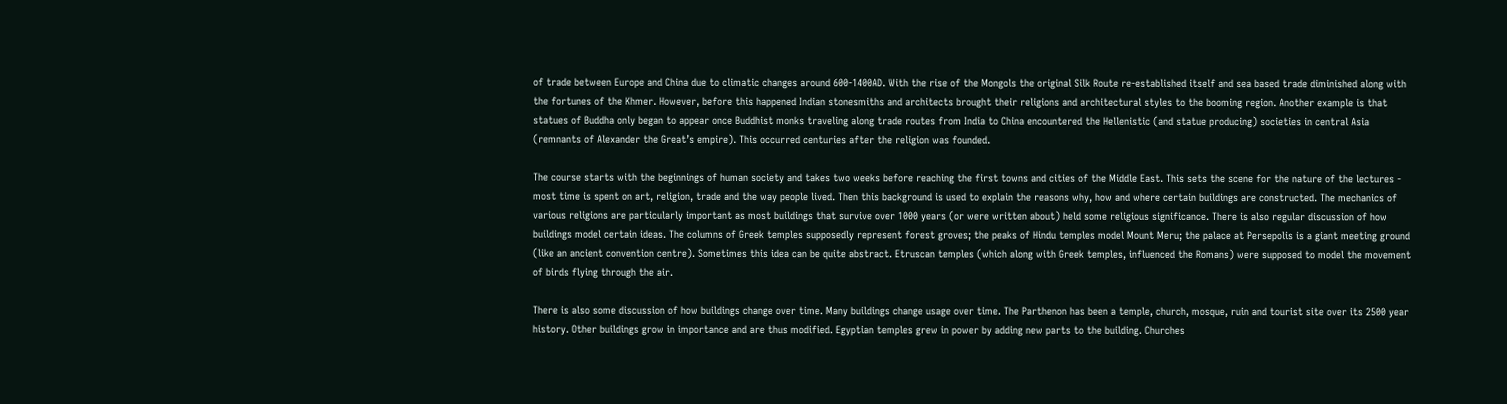of trade between Europe and China due to climatic changes around 600-1400AD. With the rise of the Mongols the original Silk Route re-established itself and sea based trade diminished along with the fortunes of the Khmer. However, before this happened Indian stonesmiths and architects brought their religions and architectural styles to the booming region. Another example is that statues of Buddha only began to appear once Buddhist monks traveling along trade routes from India to China encountered the Hellenistic (and statue producing) societies in central Asia (remnants of Alexander the Great’s empire). This occurred centuries after the religion was founded.

The course starts with the beginnings of human society and takes two weeks before reaching the first towns and cities of the Middle East. This sets the scene for the nature of the lectures - most time is spent on art, religion, trade and the way people lived. Then this background is used to explain the reasons why, how and where certain buildings are constructed. The mechanics of various religions are particularly important as most buildings that survive over 1000 years (or were written about) held some religious significance. There is also regular discussion of how buildings model certain ideas. The columns of Greek temples supposedly represent forest groves; the peaks of Hindu temples model Mount Meru; the palace at Persepolis is a giant meeting ground (like an ancient convention centre). Sometimes this idea can be quite abstract. Etruscan temples (which along with Greek temples, influenced the Romans) were supposed to model the movement of birds flying through the air.

There is also some discussion of how buildings change over time. Many buildings change usage over time. The Parthenon has been a temple, church, mosque, ruin and tourist site over its 2500 year history. Other buildings grow in importance and are thus modified. Egyptian temples grew in power by adding new parts to the building. Churches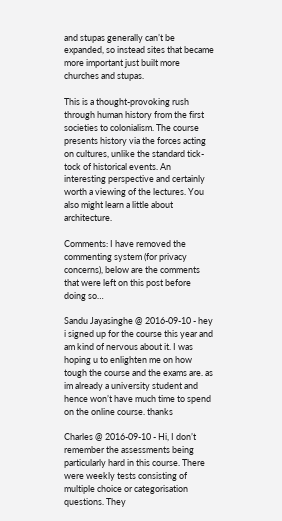and stupas generally can’t be expanded, so instead sites that became more important just built more churches and stupas.

This is a thought-provoking rush through human history from the first societies to colonialism. The course presents history via the forces acting on cultures, unlike the standard tick-tock of historical events. An interesting perspective and certainly worth a viewing of the lectures. You also might learn a little about architecture.

Comments: I have removed the commenting system (for privacy concerns), below are the comments that were left on this post before doing so…

Sandu Jayasinghe @ 2016-09-10 - hey i signed up for the course this year and am kind of nervous about it. I was hoping u to enlighten me on how tough the course and the exams are. as im already a university student and hence won’t have much time to spend on the online course. thanks

Charles @ 2016-09-10 - Hi, I don’t remember the assessments being particularly hard in this course. There were weekly tests consisting of multiple choice or categorisation questions. They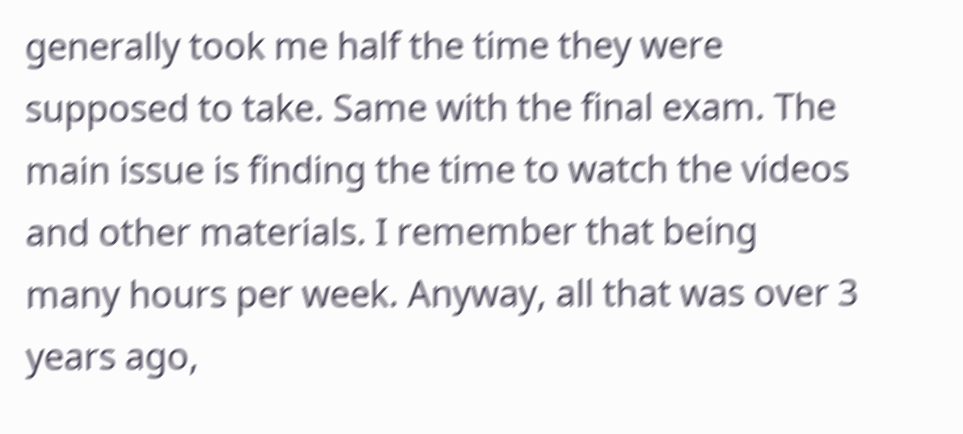generally took me half the time they were supposed to take. Same with the final exam. The main issue is finding the time to watch the videos and other materials. I remember that being many hours per week. Anyway, all that was over 3 years ago,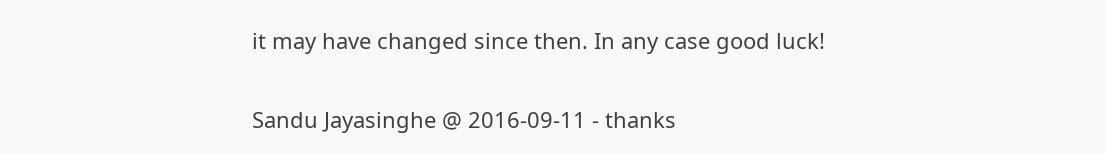it may have changed since then. In any case good luck!

Sandu Jayasinghe @ 2016-09-11 - thanks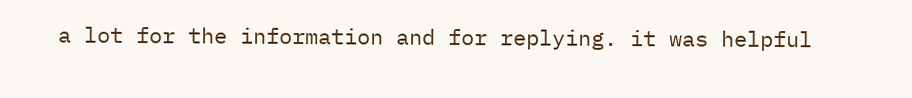a lot for the information and for replying. it was helpful